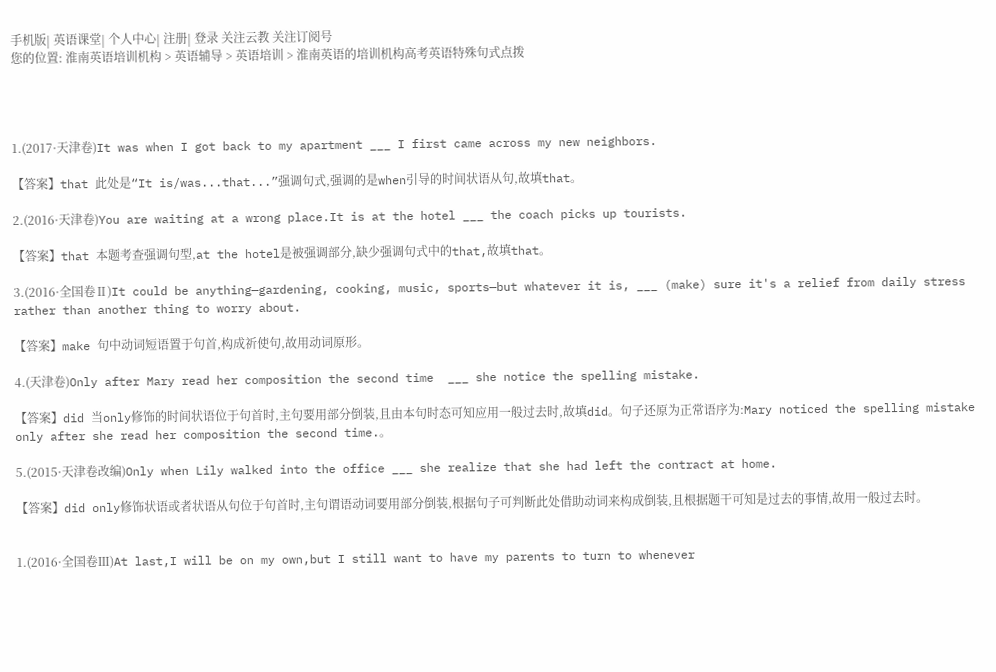手机版| 英语课堂| 个人中心| 注册| 登录 关注云教 关注订阅号
您的位置: 淮南英语培训机构 > 英语辅导 > 英语培训 > 淮南英语的培训机构高考英语特殊句式点拨




1.(2017·天津卷)It was when I got back to my apartment ___ I first came across my new neighbors.

【答案】that 此处是“It is/was...that...”强调句式,强调的是when引导的时间状语从句,故填that。

2.(2016·天津卷)You are waiting at a wrong place.It is at the hotel ___ the coach picks up tourists.

【答案】that 本题考查强调句型,at the hotel是被强调部分,缺少强调句式中的that,故填that。

3.(2016·全国卷Ⅱ)It could be anything—gardening, cooking, music, sports—but whatever it is, ___ (make) sure it's a relief from daily stress rather than another thing to worry about.

【答案】make 句中动词短语置于句首,构成祈使句,故用动词原形。

4.(天津卷)Only after Mary read her composition the second time  ___ she notice the spelling mistake.

【答案】did 当only修饰的时间状语位于句首时,主句要用部分倒装,且由本句时态可知应用一般过去时,故填did。句子还原为正常语序为:Mary noticed the spelling mistake only after she read her composition the second time.。

5.(2015·天津卷改编)Only when Lily walked into the office ___ she realize that she had left the contract at home.

【答案】did only修饰状语或者状语从句位于句首时,主句谓语动词要用部分倒装,根据句子可判断此处借助动词来构成倒装,且根据题干可知是过去的事情,故用一般过去时。


1.(2016·全国卷Ⅲ)At last,I will be on my own,but I still want to have my parents to turn to whenever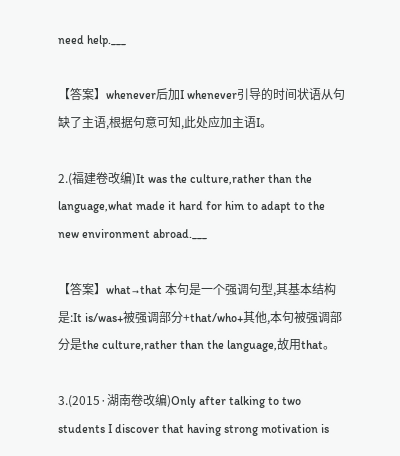need help.___

【答案】whenever后加I whenever引导的时间状语从句缺了主语,根据句意可知,此处应加主语I。

2.(福建卷改编)It was the culture,rather than the language,what made it hard for him to adapt to the new environment abroad.___

【答案】what→that 本句是一个强调句型,其基本结构是:It is/was+被强调部分+that/who+其他,本句被强调部分是the culture,rather than the language,故用that。

3.(2015·湖南卷改编)Only after talking to two students I discover that having strong motivation is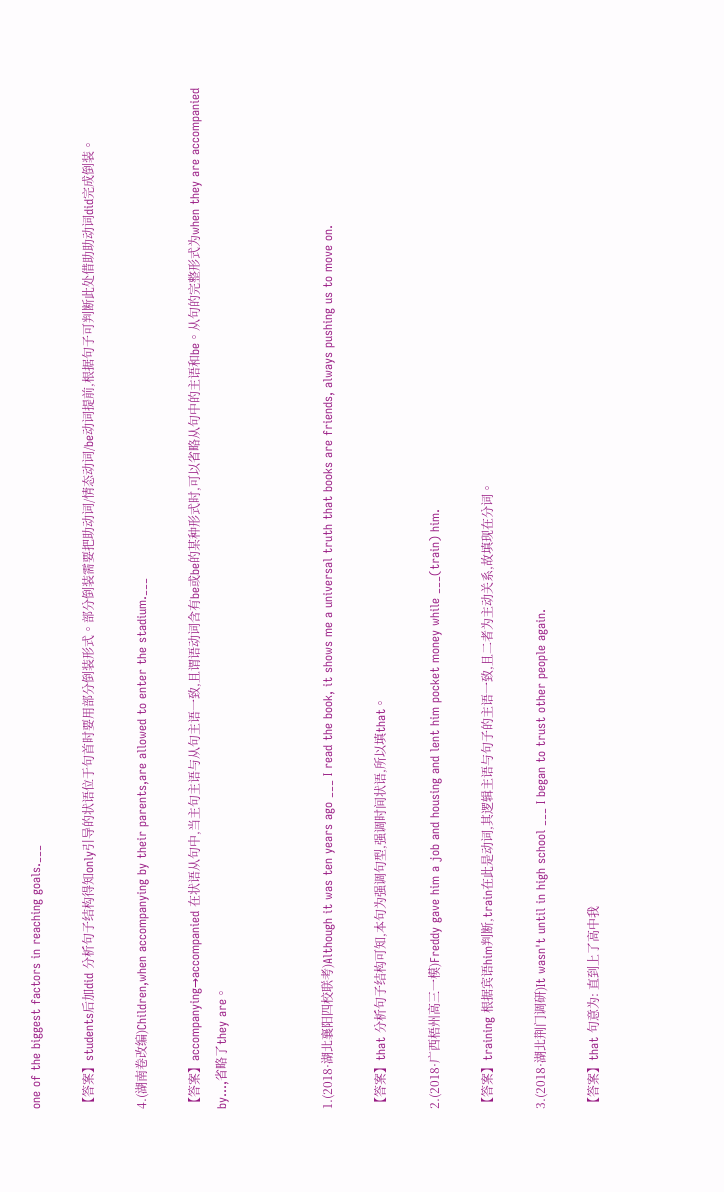one of the biggest factors in reaching goals.___

【答案】students后加did 分析句子结构得知only引导的状语位于句首时要用部分倒装形式。部分倒装需要把助动词/情态动词/be动词提前,根据句子可判断此处借助助动词did完成倒装。

4.(湖南卷改编)Children,when accompanying by their parents,are allowed to enter the stadium.___

【答案】accompanying→accompanied 在状语从句中,当主句主语与从句主语一致,且谓语动词含有be或be的某种形式时,可以省略从句中的主语和be。从句的完整形式为when they are accompanied by...,省略了they are。



1.(2018·湖北襄阳四校联考)Although it was ten years ago ___ I read the book, it shows me a universal truth that books are friends, always pushing us to move on.

【答案】that 分析句子结构可知,本句为强调句型,强调时间状语,所以填that。

2.(2018·广西梧州高三一模)Freddy gave him a job and housing and lent him pocket money while ___(train) him.

【答案】training 根据宾语him判断,train在此是动词,其逻辑主语与句子的主语一致,且二者为主动关系,故填现在分词。

3.(2018·湖北荆门调研)It wasn't until in high school ___ I began to trust other people again.

【答案】that 句意为: 直到上了高中我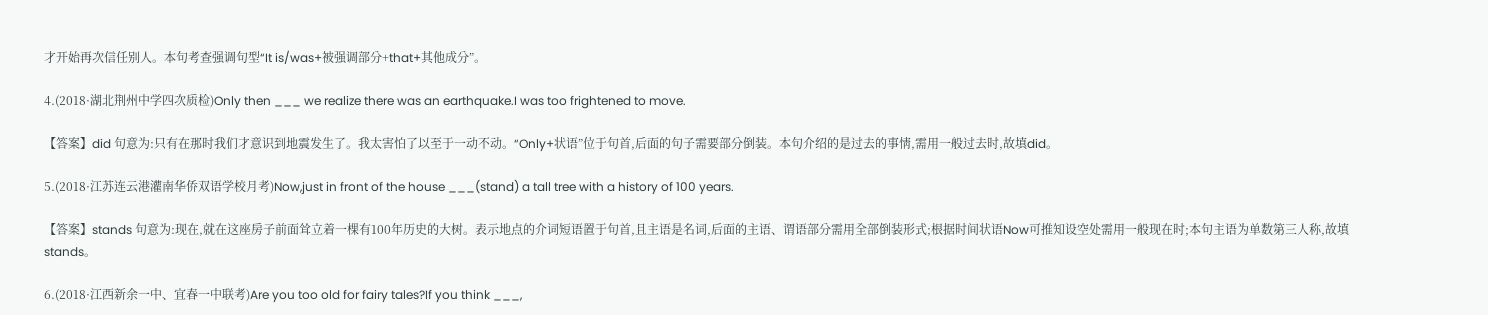才开始再次信任别人。本句考查强调句型“It is/was+被强调部分+that+其他成分”。

4.(2018·湖北荆州中学四次质检)Only then ___ we realize there was an earthquake.I was too frightened to move.

【答案】did 句意为:只有在那时我们才意识到地震发生了。我太害怕了以至于一动不动。“Only+状语”位于句首,后面的句子需要部分倒装。本句介绍的是过去的事情,需用一般过去时,故填did。

5.(2018·江苏连云港灌南华侨双语学校月考)Now,just in front of the house ___(stand) a tall tree with a history of 100 years.

【答案】stands 句意为:现在,就在这座房子前面耸立着一棵有100年历史的大树。表示地点的介词短语置于句首,且主语是名词,后面的主语、谓语部分需用全部倒装形式;根据时间状语Now可推知设空处需用一般现在时;本句主语为单数第三人称,故填stands。

6.(2018·江西新余一中、宜春一中联考)Are you too old for fairy tales?If you think ___,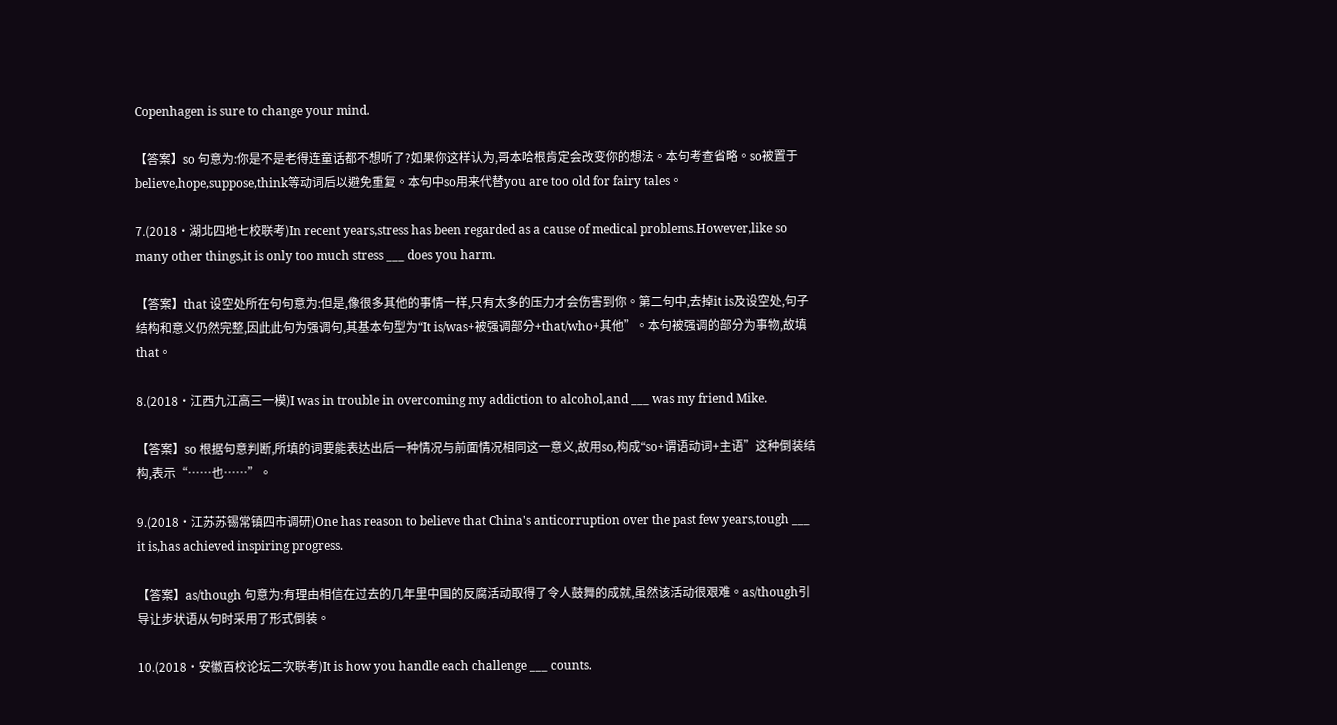Copenhagen is sure to change your mind.

【答案】so 句意为:你是不是老得连童话都不想听了?如果你这样认为,哥本哈根肯定会改变你的想法。本句考查省略。so被置于believe,hope,suppose,think等动词后以避免重复。本句中so用来代替you are too old for fairy tales。

7.(2018·湖北四地七校联考)In recent years,stress has been regarded as a cause of medical problems.However,like so many other things,it is only too much stress ___ does you harm.

【答案】that 设空处所在句句意为:但是,像很多其他的事情一样,只有太多的压力才会伤害到你。第二句中,去掉it is及设空处,句子结构和意义仍然完整,因此此句为强调句,其基本句型为“It is/was+被强调部分+that/who+其他”。本句被强调的部分为事物,故填that。

8.(2018·江西九江高三一模)I was in trouble in overcoming my addiction to alcohol,and ___ was my friend Mike.

【答案】so 根据句意判断,所填的词要能表达出后一种情况与前面情况相同这一意义,故用so,构成“so+谓语动词+主语”这种倒装结构,表示“……也……”。

9.(2018·江苏苏锡常镇四市调研)One has reason to believe that China's anticorruption over the past few years,tough ___ it is,has achieved inspiring progress.

【答案】as/though 句意为:有理由相信在过去的几年里中国的反腐活动取得了令人鼓舞的成就,虽然该活动很艰难。as/though引导让步状语从句时采用了形式倒装。

10.(2018·安徽百校论坛二次联考)It is how you handle each challenge ___ counts.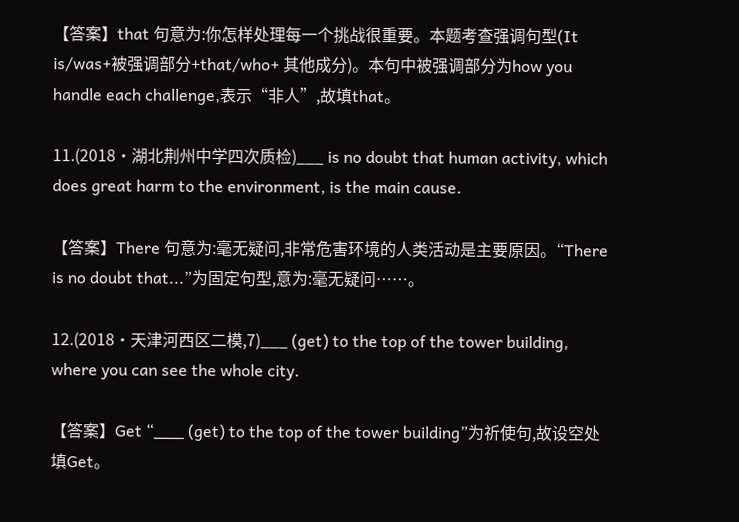【答案】that 句意为:你怎样处理每一个挑战很重要。本题考查强调句型(It is/was+被强调部分+that/who+ 其他成分)。本句中被强调部分为how you handle each challenge,表示“非人”,故填that。

11.(2018·湖北荆州中学四次质检)___ is no doubt that human activity, which does great harm to the environment, is the main cause.

【答案】There 句意为:毫无疑问,非常危害环境的人类活动是主要原因。“There is no doubt that...”为固定句型,意为:毫无疑问……。

12.(2018·天津河西区二模,7)___ (get) to the top of the tower building, where you can see the whole city.

【答案】Get “___ (get) to the top of the tower building”为祈使句,故设空处填Get。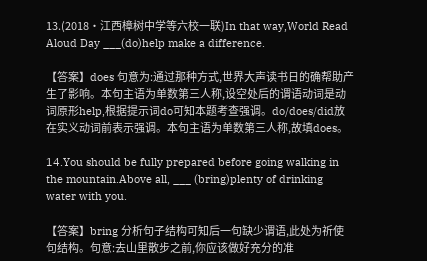13.(2018·江西樟树中学等六校一联)In that way,World Read Aloud Day ___(do)help make a difference.

【答案】does 句意为:通过那种方式,世界大声读书日的确帮助产生了影响。本句主语为单数第三人称,设空处后的谓语动词是动词原形help,根据提示词do可知本题考查强调。do/does/did放在实义动词前表示强调。本句主语为单数第三人称,故填does。

14.You should be fully prepared before going walking in the mountain.Above all, ___ (bring)plenty of drinking water with you.

【答案】bring 分析句子结构可知后一句缺少谓语,此处为祈使句结构。句意:去山里散步之前,你应该做好充分的准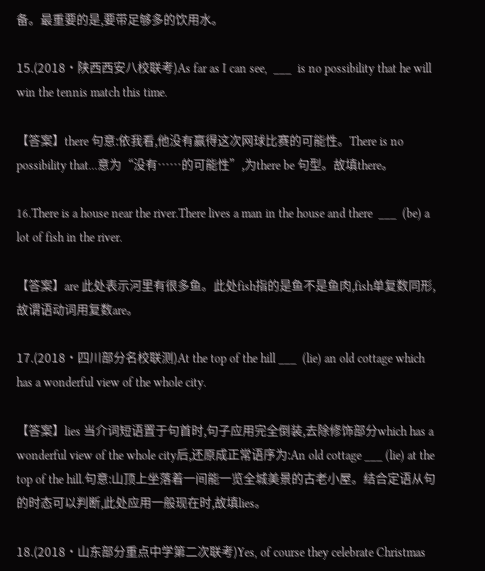备。最重要的是,要带足够多的饮用水。

15.(2018·陕西西安八校联考)As far as I can see,  ___  is no possibility that he will win the tennis match this time.

【答案】there 句意:依我看,他没有赢得这次网球比赛的可能性。There is no possibility that...意为“没有……的可能性”,为there be 句型。故填there。

16.There is a house near the river.There lives a man in the house and there  ___  (be) a lot of fish in the river.

【答案】are 此处表示河里有很多鱼。此处fish指的是鱼不是鱼肉,fish单复数同形,故谓语动词用复数are。

17.(2018·四川部分名校联测)At the top of the hill ___  (lie) an old cottage which has a wonderful view of the whole city.

【答案】lies 当介词短语置于句首时,句子应用完全倒装,去除修饰部分which has a wonderful view of the whole city后,还原成正常语序为:An old cottage ___ (lie) at the top of the hill.句意:山顶上坐落着一间能一览全城美景的古老小屋。结合定语从句的时态可以判断,此处应用一般现在时,故填lies。

18.(2018·山东部分重点中学第二次联考)Yes, of course they celebrate Christmas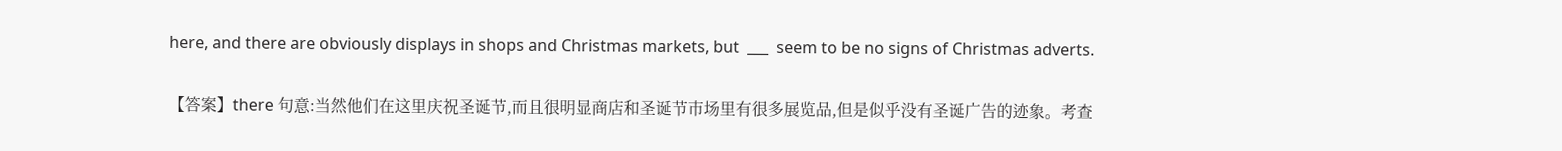here, and there are obviously displays in shops and Christmas markets, but  ___  seem to be no signs of Christmas adverts.

【答案】there 句意:当然他们在这里庆祝圣诞节,而且很明显商店和圣诞节市场里有很多展览品,但是似乎没有圣诞广告的迹象。考查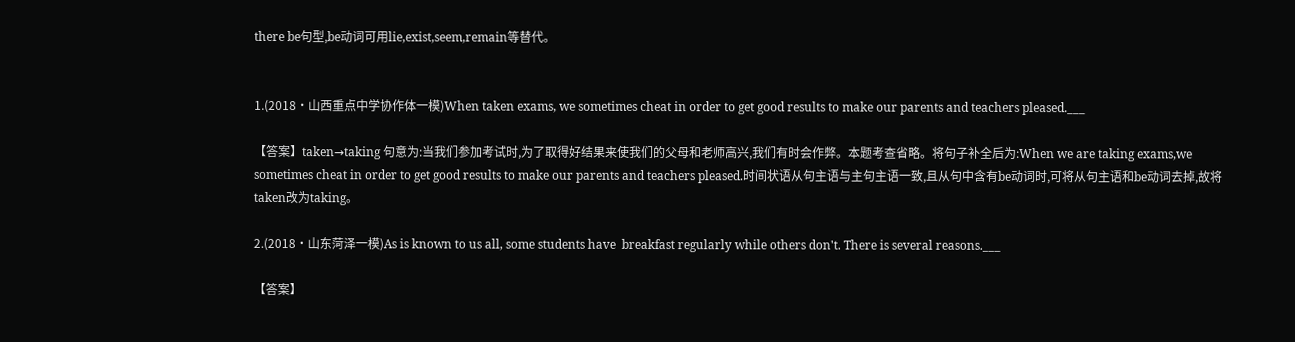there be句型,be动词可用lie,exist,seem,remain等替代。


1.(2018·山西重点中学协作体一模)When taken exams, we sometimes cheat in order to get good results to make our parents and teachers pleased.___

【答案】taken→taking 句意为:当我们参加考试时,为了取得好结果来使我们的父母和老师高兴,我们有时会作弊。本题考查省略。将句子补全后为:When we are taking exams,we sometimes cheat in order to get good results to make our parents and teachers pleased.时间状语从句主语与主句主语一致,且从句中含有be动词时,可将从句主语和be动词去掉,故将taken改为taking。

2.(2018·山东菏泽一模)As is known to us all, some students have  breakfast regularly while others don't. There is several reasons.___

【答案】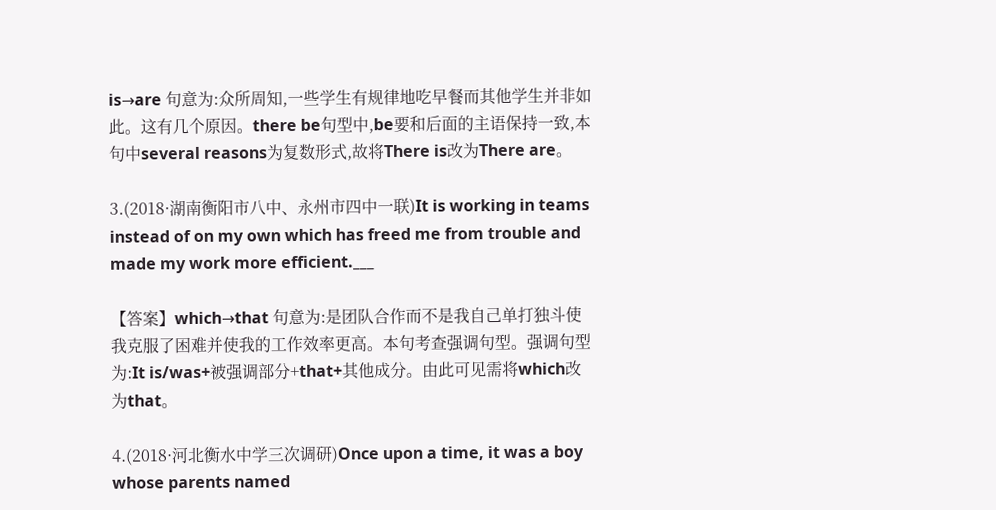is→are 句意为:众所周知,一些学生有规律地吃早餐而其他学生并非如此。这有几个原因。there be句型中,be要和后面的主语保持一致,本句中several reasons为复数形式,故将There is改为There are。

3.(2018·湖南衡阳市八中、永州市四中一联)It is working in teams instead of on my own which has freed me from trouble and made my work more efficient.___

【答案】which→that 句意为:是团队合作而不是我自己单打独斗使我克服了困难并使我的工作效率更高。本句考查强调句型。强调句型为:It is/was+被强调部分+that+其他成分。由此可见需将which改为that。

4.(2018·河北衡水中学三次调研)Once upon a time, it was a boy whose parents named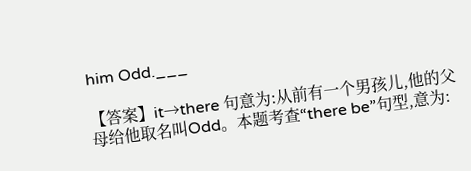him Odd.___

【答案】it→there 句意为:从前有一个男孩儿,他的父母给他取名叫Odd。本题考查“there be”句型,意为: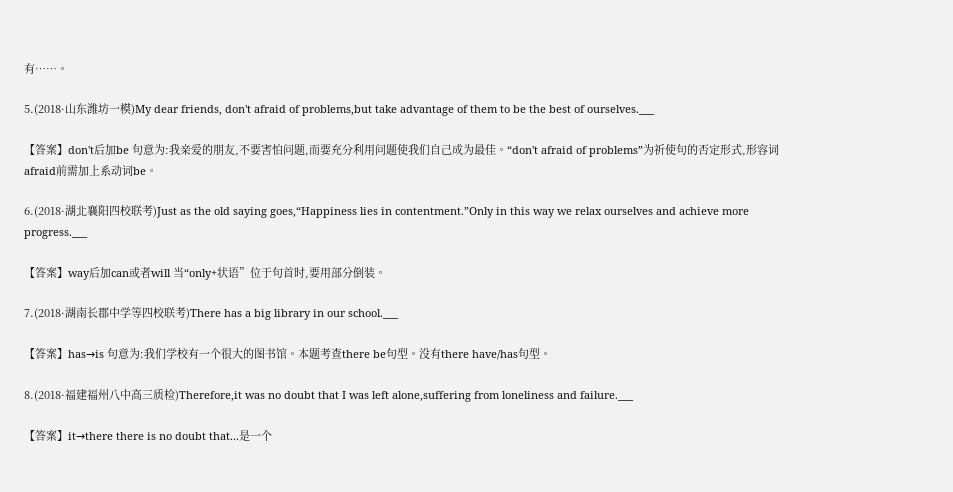有……。

5.(2018·山东潍坊一模)My dear friends, don't afraid of problems,but take advantage of them to be the best of ourselves.___

【答案】don't后加be 句意为:我亲爱的朋友,不要害怕问题,而要充分利用问题使我们自己成为最佳。“don't afraid of problems”为祈使句的否定形式,形容词afraid前需加上系动词be。

6.(2018·湖北襄阳四校联考)Just as the old saying goes,“Happiness lies in contentment.”Only in this way we relax ourselves and achieve more progress.___

【答案】way后加can或者will 当“only+状语”位于句首时,要用部分倒装。

7.(2018·湖南长郡中学等四校联考)There has a big library in our school.___

【答案】has→is 句意为:我们学校有一个很大的图书馆。本题考查there be句型。没有there have/has句型。

8.(2018·福建福州八中高三质检)Therefore,it was no doubt that I was left alone,suffering from loneliness and failure.___

【答案】it→there there is no doubt that...是一个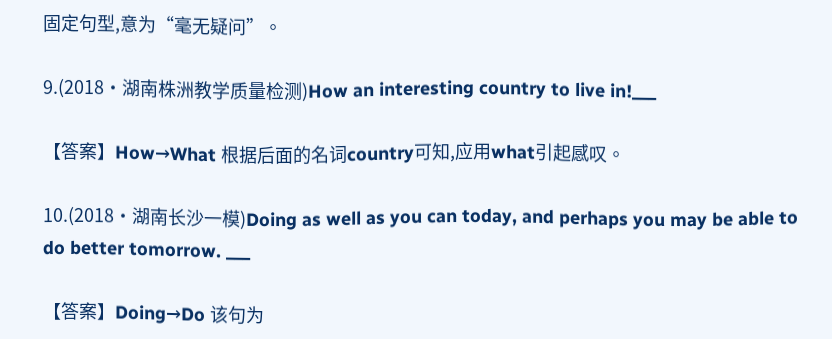固定句型,意为“毫无疑问”。

9.(2018·湖南株洲教学质量检测)How an interesting country to live in!___

【答案】How→What 根据后面的名词country可知,应用what引起感叹。

10.(2018·湖南长沙一模)Doing as well as you can today, and perhaps you may be able to do better tomorrow. ___

【答案】Doing→Do 该句为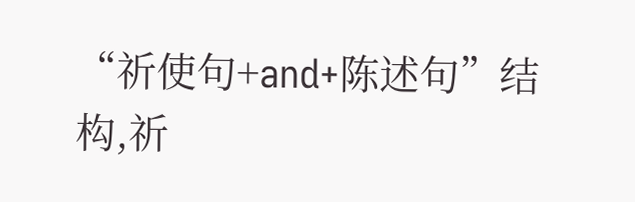“祈使句+and+陈述句”结构,祈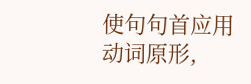使句句首应用动词原形,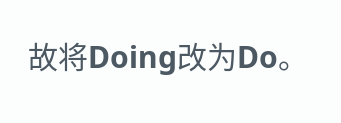故将Doing改为Do。